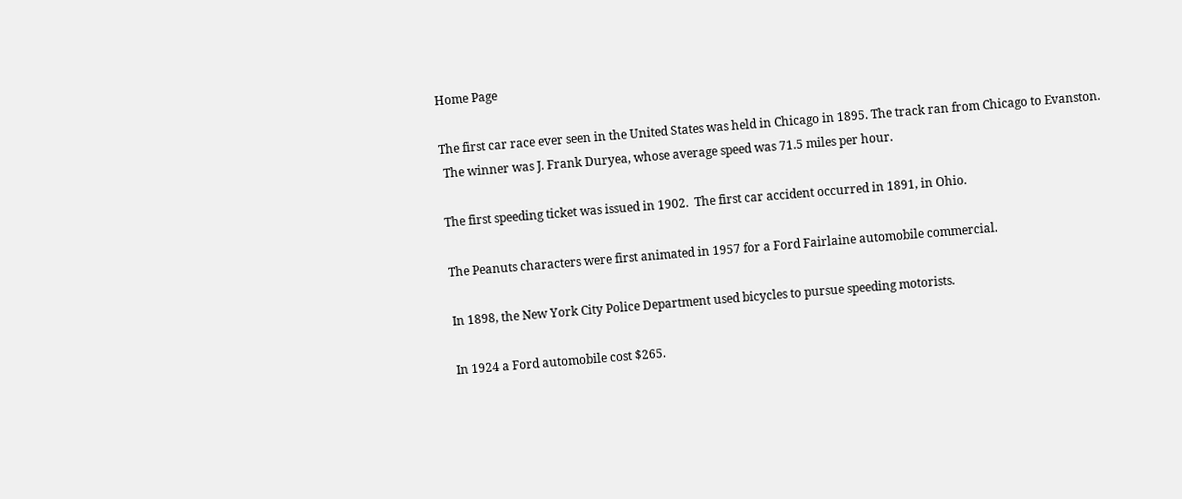Home Page

The first car race ever seen in the United States was held in Chicago in 1895. The track ran from Chicago to Evanston.
 The winner was J. Frank Duryea, whose average speed was 71.5 miles per hour.

The first speeding ticket was issued in 1902.  The first car accident occurred in 1891, in Ohio.

The Peanuts characters were first animated in 1957 for a Ford Fairlaine automobile commercial.

In 1898, the New York City Police Department used bicycles to pursue speeding motorists.

In 1924 a Ford automobile cost $265.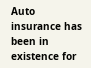Auto insurance has been in existence for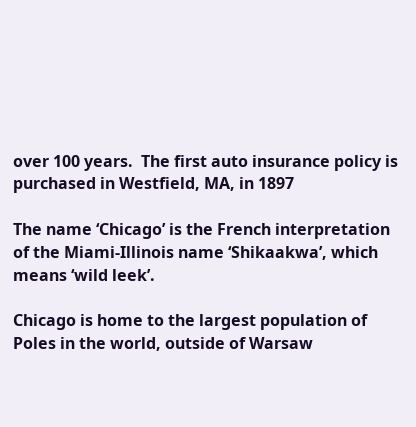over 100 years.  The first auto insurance policy is purchased in Westfield, MA, in 1897

The name ‘Chicago’ is the French interpretation of the Miami-Illinois name ‘Shikaakwa’, which means ‘wild leek’.

Chicago is home to the largest population of Poles in the world, outside of Warsaw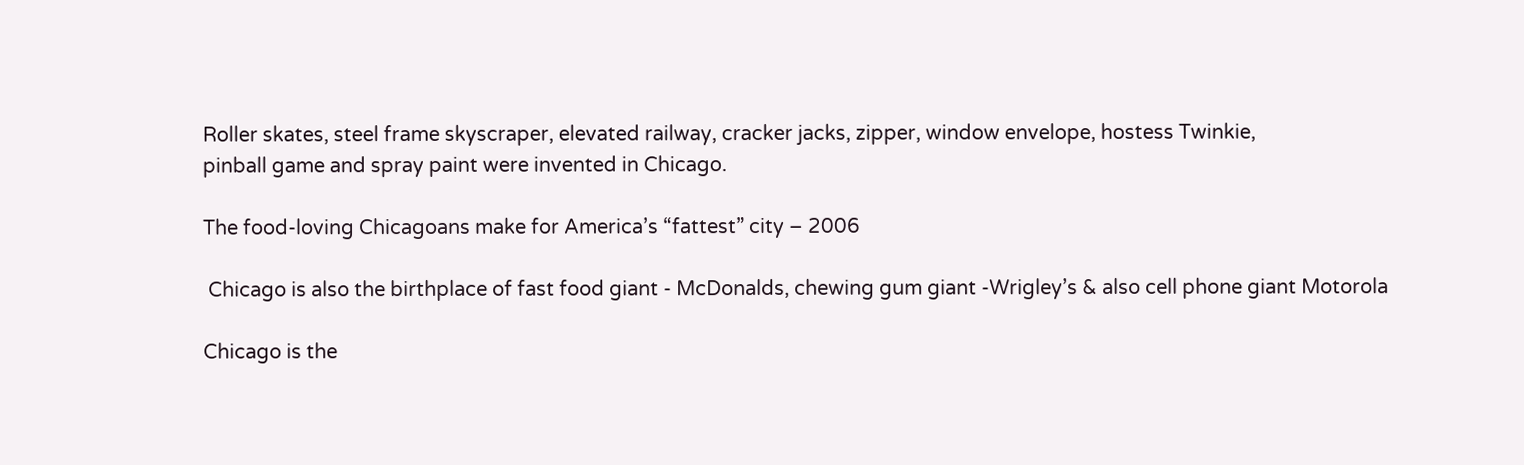Roller skates, steel frame skyscraper, elevated railway, cracker jacks, zipper, window envelope, hostess Twinkie,
pinball game and spray paint were invented in Chicago.

The food-loving Chicagoans make for America’s “fattest” city – 2006

 Chicago is also the birthplace of fast food giant - McDonalds, chewing gum giant -Wrigley’s & also cell phone giant Motorola

Chicago is the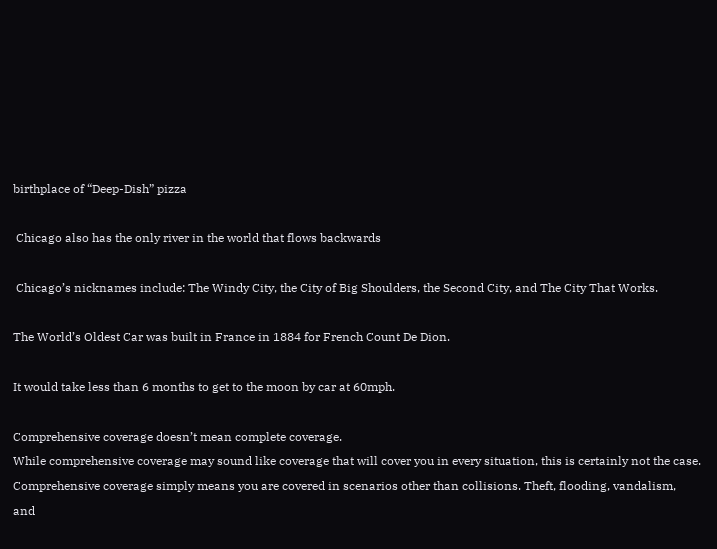birthplace of “Deep-Dish” pizza

 Chicago also has the only river in the world that flows backwards

 Chicago’s nicknames include: The Windy City, the City of Big Shoulders, the Second City, and The City That Works.

The World’s Oldest Car was built in France in 1884 for French Count De Dion.

It would take less than 6 months to get to the moon by car at 60mph.

Comprehensive coverage doesn’t mean complete coverage.
While comprehensive coverage may sound like coverage that will cover you in every situation, this is certainly not the case.
Comprehensive coverage simply means you are covered in scenarios other than collisions. Theft, flooding, vandalism,
and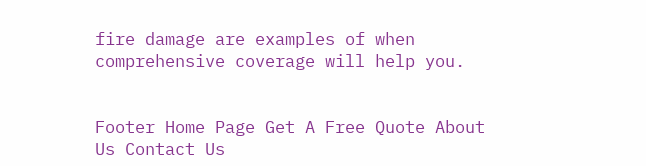fire damage are examples of when comprehensive coverage will help you.


Footer Home Page Get A Free Quote About Us Contact Us